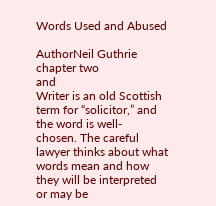Words Used and Abused

AuthorNeil Guthrie
chapter two
and
Writer is an old Scottish term for “solicitor,” and the word is well-
chosen. The careful lawyer thinks about what words mean and how
they will be interpreted or may be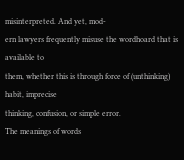misinterpreted. And yet, mod-
ern lawyers frequently misuse the wordhoard that is available to
them, whether this is through force of (unthinking) habit, imprecise
thinking, confusion, or simple error.
The meanings of words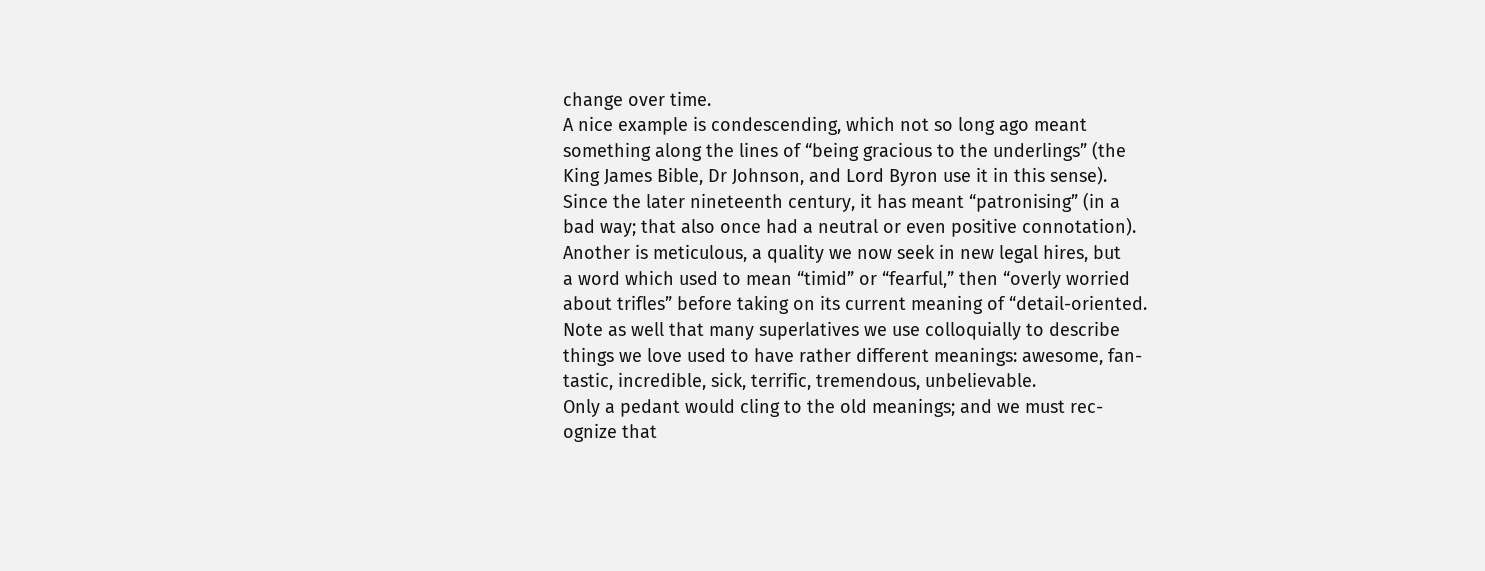change over time.
A nice example is condescending, which not so long ago meant
something along the lines of “being gracious to the underlings” (the
King James Bible, Dr Johnson, and Lord Byron use it in this sense).
Since the later nineteenth century, it has meant “patronising” (in a
bad way; that also once had a neutral or even positive connotation).
Another is meticulous, a quality we now seek in new legal hires, but
a word which used to mean “timid” or “fearful,” then “overly worried
about trifles” before taking on its current meaning of “detail-oriented.
Note as well that many superlatives we use colloquially to describe
things we love used to have rather different meanings: awesome, fan-
tastic, incredible, sick, terrific, tremendous, unbelievable.
Only a pedant would cling to the old meanings; and we must rec-
ognize that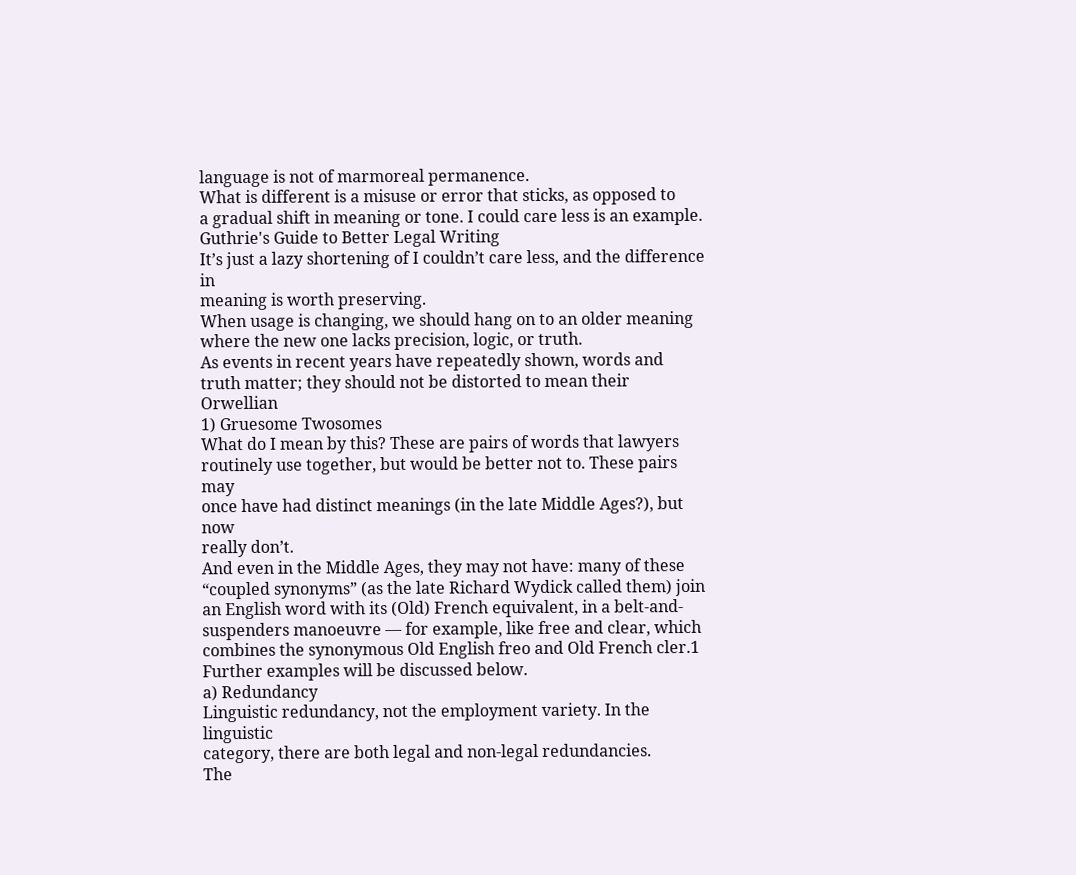language is not of marmoreal permanence.
What is different is a misuse or error that sticks, as opposed to
a gradual shift in meaning or tone. I could care less is an example.
Guthrie's Guide to Better Legal Writing
It’s just a lazy shortening of I couldn’t care less, and the difference in
meaning is worth preserving.
When usage is changing, we should hang on to an older meaning
where the new one lacks precision, logic, or truth.
As events in recent years have repeatedly shown, words and
truth matter; they should not be distorted to mean their Orwellian
1) Gruesome Twosomes
What do I mean by this? These are pairs of words that lawyers
routinely use together, but would be better not to. These pairs may
once have had distinct meanings (in the late Middle Ages?), but now
really don’t.
And even in the Middle Ages, they may not have: many of these
“coupled synonyms” (as the late Richard Wydick called them) join
an English word with its (Old) French equivalent, in a belt-and-
suspenders manoeuvre — for example, like free and clear, which
combines the synonymous Old English freo and Old French cler.1
Further examples will be discussed below.
a) Redundancy
Linguistic redundancy, not the employment variety. In the linguistic
category, there are both legal and non-legal redundancies.
The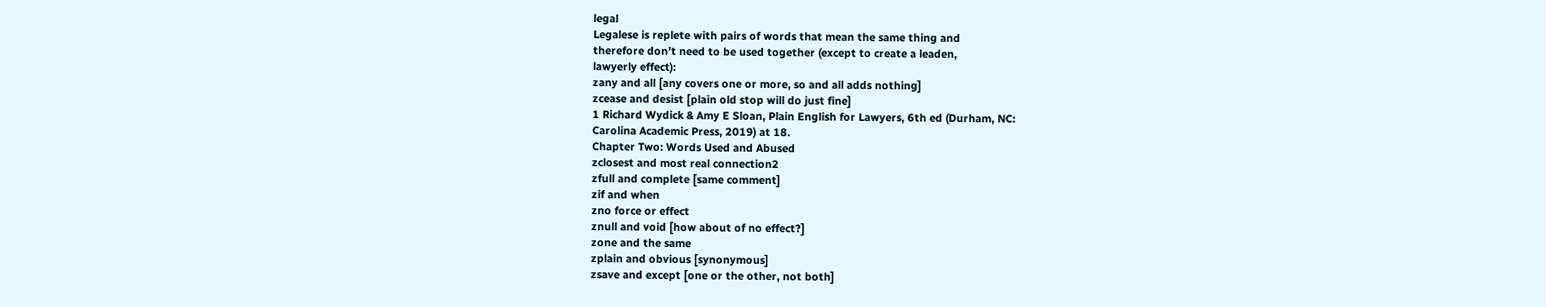legal
Legalese is replete with pairs of words that mean the same thing and
therefore don’t need to be used together (except to create a leaden,
lawyerly effect):
zany and all [any covers one or more, so and all adds nothing]
zcease and desist [plain old stop will do just fine]
1 Richard Wydick & Amy E Sloan, Plain English for Lawyers, 6th ed (Durham, NC:
Carolina Academic Press, 2019) at 18.
Chapter Two: Words Used and Abused
zclosest and most real connection2
zfull and complete [same comment]
zif and when
zno force or effect
znull and void [how about of no effect?]
zone and the same
zplain and obvious [synonymous]
zsave and except [one or the other, not both]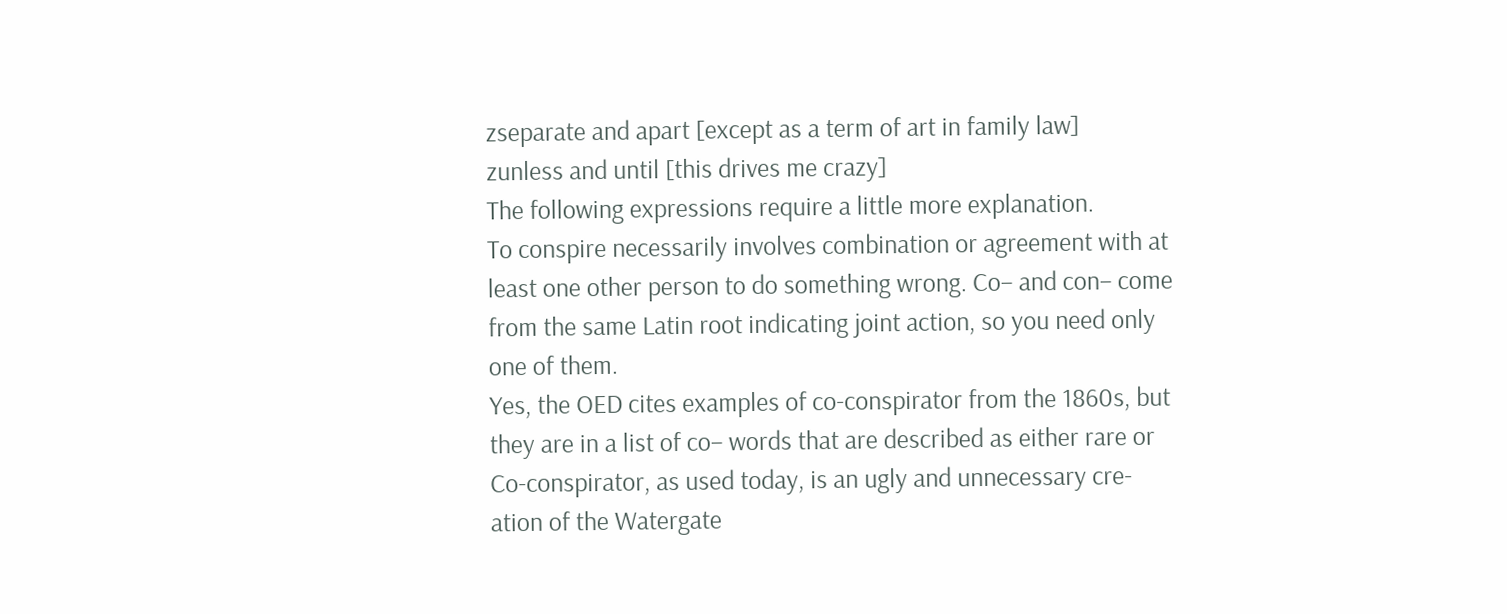zseparate and apart [except as a term of art in family law]
zunless and until [this drives me crazy]
The following expressions require a little more explanation.
To conspire necessarily involves combination or agreement with at
least one other person to do something wrong. Co– and con– come
from the same Latin root indicating joint action, so you need only
one of them.
Yes, the OED cites examples of co-conspirator from the 1860s, but
they are in a list of co– words that are described as either rare or
Co-conspirator, as used today, is an ugly and unnecessary cre-
ation of the Watergate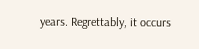years. Regrettably, it occurs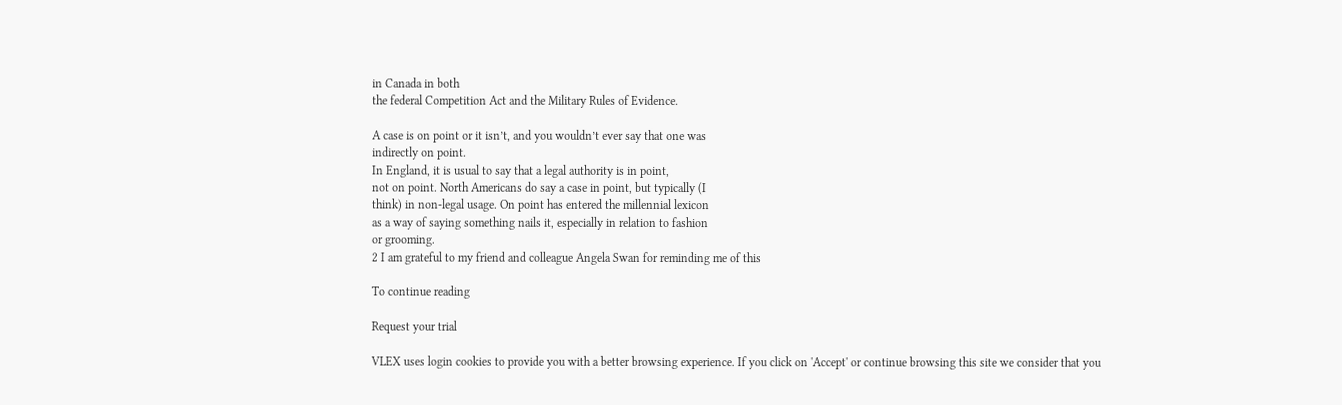in Canada in both
the federal Competition Act and the Military Rules of Evidence.

A case is on point or it isn’t, and you wouldn’t ever say that one was
indirectly on point.
In England, it is usual to say that a legal authority is in point,
not on point. North Americans do say a case in point, but typically (I
think) in non-legal usage. On point has entered the millennial lexicon
as a way of saying something nails it, especially in relation to fashion
or grooming.
2 I am grateful to my friend and colleague Angela Swan for reminding me of this

To continue reading

Request your trial

VLEX uses login cookies to provide you with a better browsing experience. If you click on 'Accept' or continue browsing this site we consider that you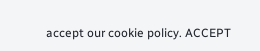accept our cookie policy. ACCEPT